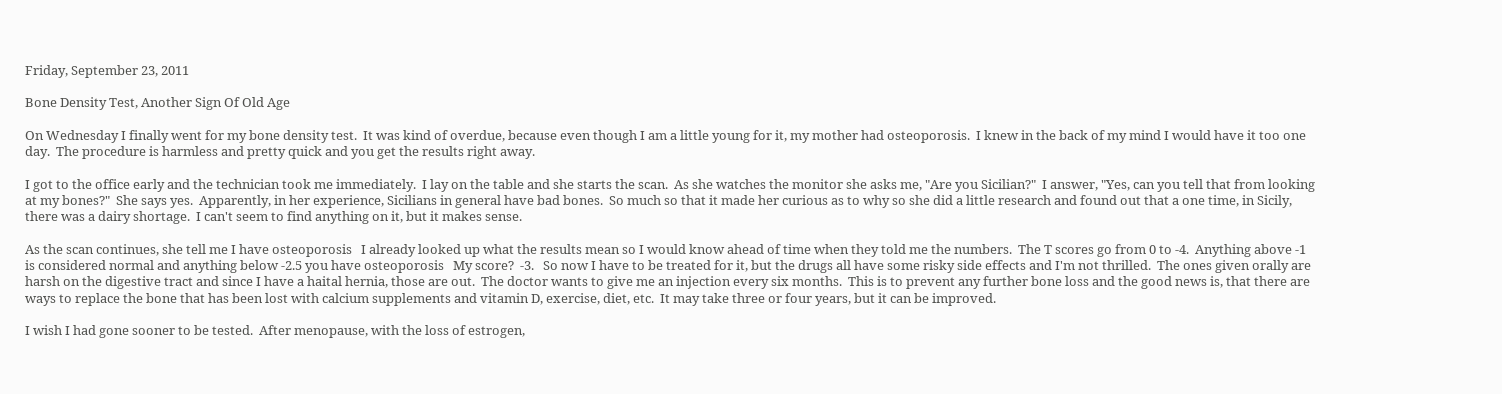Friday, September 23, 2011

Bone Density Test, Another Sign Of Old Age

On Wednesday I finally went for my bone density test.  It was kind of overdue, because even though I am a little young for it, my mother had osteoporosis.  I knew in the back of my mind I would have it too one day.  The procedure is harmless and pretty quick and you get the results right away.

I got to the office early and the technician took me immediately.  I lay on the table and she starts the scan.  As she watches the monitor she asks me, "Are you Sicilian?"  I answer, "Yes, can you tell that from looking at my bones?"  She says yes.  Apparently, in her experience, Sicilians in general have bad bones.  So much so that it made her curious as to why so she did a little research and found out that a one time, in Sicily, there was a dairy shortage.  I can't seem to find anything on it, but it makes sense.

As the scan continues, she tell me I have osteoporosis   I already looked up what the results mean so I would know ahead of time when they told me the numbers.  The T scores go from 0 to -4.  Anything above -1 is considered normal and anything below -2.5 you have osteoporosis   My score?  -3.   So now I have to be treated for it, but the drugs all have some risky side effects and I'm not thrilled.  The ones given orally are harsh on the digestive tract and since I have a haital hernia, those are out.  The doctor wants to give me an injection every six months.  This is to prevent any further bone loss and the good news is, that there are ways to replace the bone that has been lost with calcium supplements and vitamin D, exercise, diet, etc.  It may take three or four years, but it can be improved.

I wish I had gone sooner to be tested.  After menopause, with the loss of estrogen,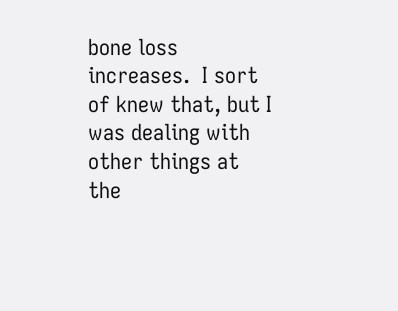bone loss increases.  I sort of knew that, but I was dealing with other things at the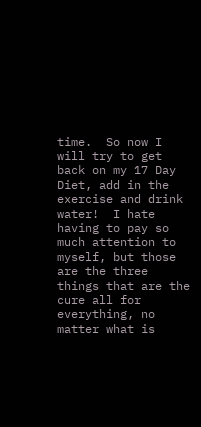time.  So now I will try to get back on my 17 Day Diet, add in the exercise and drink water!  I hate having to pay so much attention to myself, but those are the three things that are the cure all for everything, no matter what is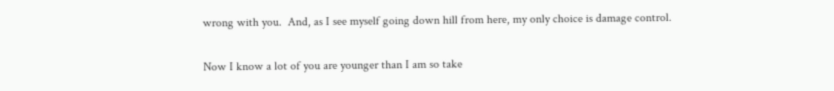wrong with you.  And, as I see myself going down hill from here, my only choice is damage control.

Now I know a lot of you are younger than I am so take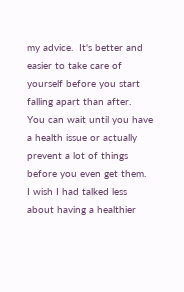my advice.  It's better and easier to take care of yourself before you start falling apart than after.  You can wait until you have a health issue or actually prevent a lot of things before you even get them.  I wish I had talked less about having a healthier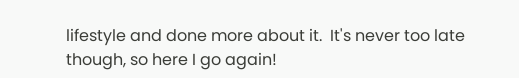lifestyle and done more about it.  It's never too late though, so here I go again!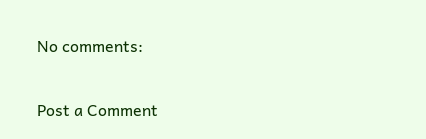No comments:

Post a Comment